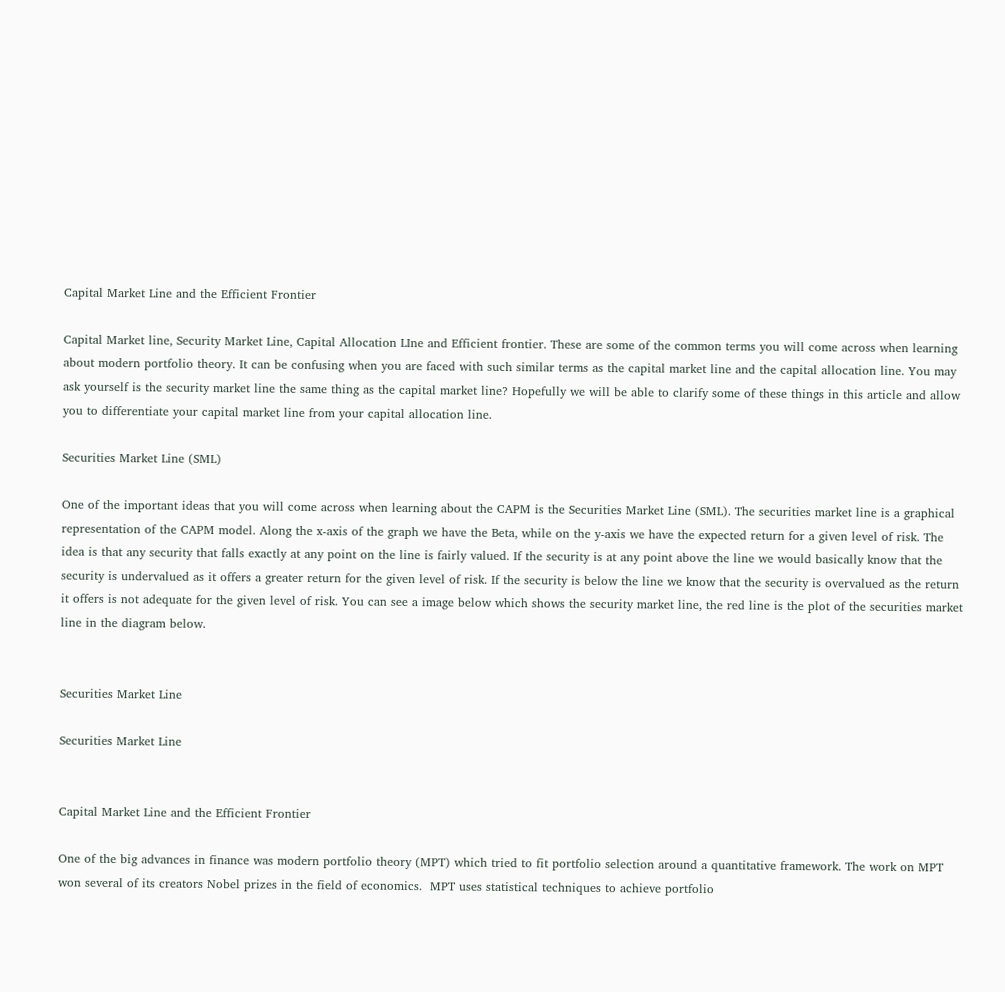Capital Market Line and the Efficient Frontier

Capital Market line, Security Market Line, Capital Allocation LIne and Efficient frontier. These are some of the common terms you will come across when learning about modern portfolio theory. It can be confusing when you are faced with such similar terms as the capital market line and the capital allocation line. You may ask yourself is the security market line the same thing as the capital market line? Hopefully we will be able to clarify some of these things in this article and allow you to differentiate your capital market line from your capital allocation line.

Securities Market Line (SML)

One of the important ideas that you will come across when learning about the CAPM is the Securities Market Line (SML). The securities market line is a graphical representation of the CAPM model. Along the x-axis of the graph we have the Beta, while on the y-axis we have the expected return for a given level of risk. The idea is that any security that falls exactly at any point on the line is fairly valued. If the security is at any point above the line we would basically know that the security is undervalued as it offers a greater return for the given level of risk. If the security is below the line we know that the security is overvalued as the return it offers is not adequate for the given level of risk. You can see a image below which shows the security market line, the red line is the plot of the securities market line in the diagram below.


Securities Market Line

Securities Market Line


Capital Market Line and the Efficient Frontier

One of the big advances in finance was modern portfolio theory (MPT) which tried to fit portfolio selection around a quantitative framework. The work on MPT won several of its creators Nobel prizes in the field of economics.  MPT uses statistical techniques to achieve portfolio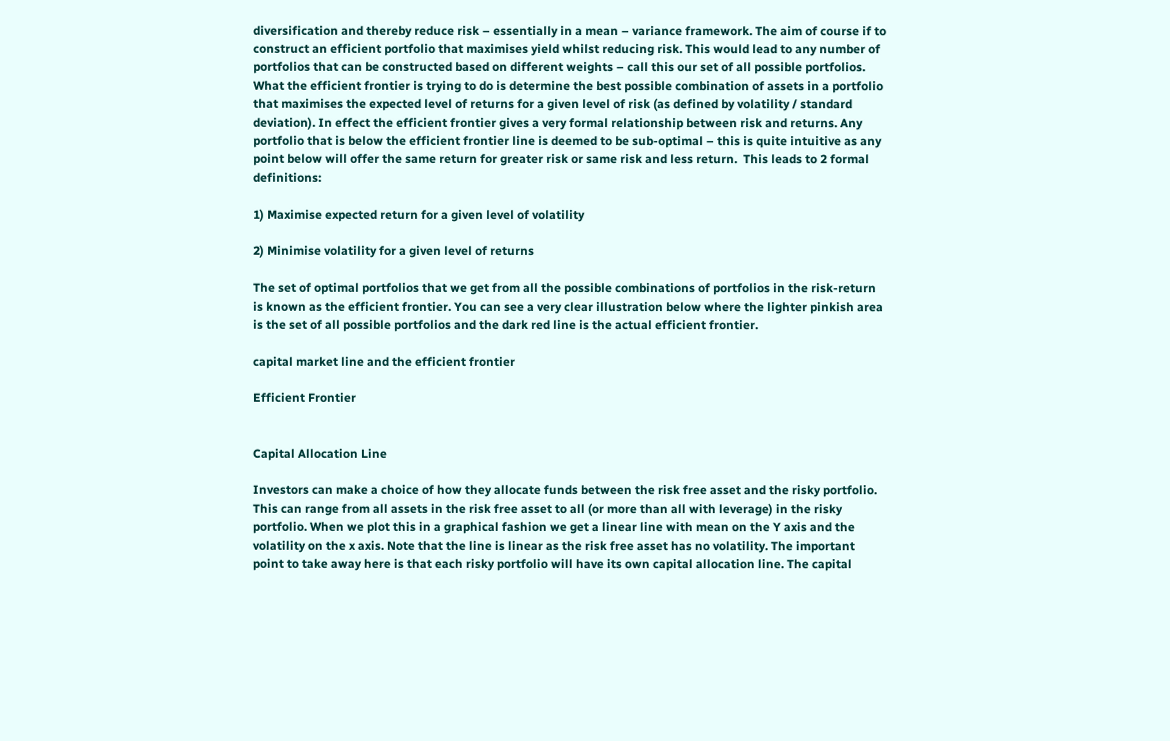diversification and thereby reduce risk – essentially in a mean – variance framework. The aim of course if to construct an efficient portfolio that maximises yield whilst reducing risk. This would lead to any number of portfolios that can be constructed based on different weights – call this our set of all possible portfolios. What the efficient frontier is trying to do is determine the best possible combination of assets in a portfolio that maximises the expected level of returns for a given level of risk (as defined by volatility / standard deviation). In effect the efficient frontier gives a very formal relationship between risk and returns. Any portfolio that is below the efficient frontier line is deemed to be sub-optimal – this is quite intuitive as any point below will offer the same return for greater risk or same risk and less return.  This leads to 2 formal definitions:

1) Maximise expected return for a given level of volatility

2) Minimise volatility for a given level of returns

The set of optimal portfolios that we get from all the possible combinations of portfolios in the risk-return is known as the efficient frontier. You can see a very clear illustration below where the lighter pinkish area is the set of all possible portfolios and the dark red line is the actual efficient frontier.

capital market line and the efficient frontier

Efficient Frontier


Capital Allocation Line

Investors can make a choice of how they allocate funds between the risk free asset and the risky portfolio. This can range from all assets in the risk free asset to all (or more than all with leverage) in the risky portfolio. When we plot this in a graphical fashion we get a linear line with mean on the Y axis and the volatility on the x axis. Note that the line is linear as the risk free asset has no volatility. The important point to take away here is that each risky portfolio will have its own capital allocation line. The capital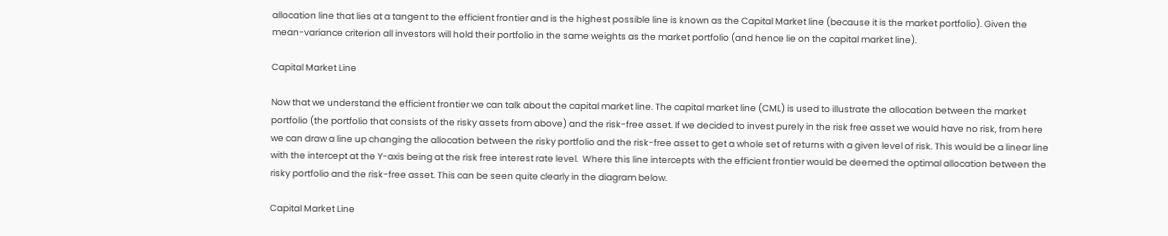allocation line that lies at a tangent to the efficient frontier and is the highest possible line is known as the Capital Market line (because it is the market portfolio). Given the mean-variance criterion all investors will hold their portfolio in the same weights as the market portfolio (and hence lie on the capital market line).

Capital Market Line

Now that we understand the efficient frontier we can talk about the capital market line. The capital market line (CML) is used to illustrate the allocation between the market portfolio (the portfolio that consists of the risky assets from above) and the risk-free asset. If we decided to invest purely in the risk free asset we would have no risk, from here we can draw a line up changing the allocation between the risky portfolio and the risk-free asset to get a whole set of returns with a given level of risk. This would be a linear line with the intercept at the Y-axis being at the risk free interest rate level.  Where this line intercepts with the efficient frontier would be deemed the optimal allocation between the risky portfolio and the risk-free asset. This can be seen quite clearly in the diagram below.

Capital Market Line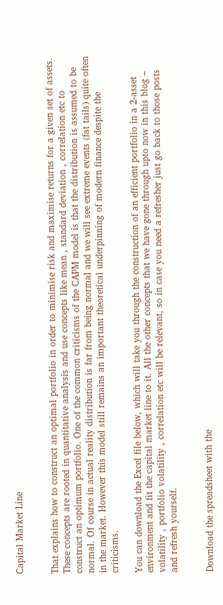Capital Market Line


That explains how to construct an optimal portfolio in order to minimise risk and maximise returns for a given set of assets. These concepts are rooted in quantitative analysis and use concepts like mean , standard deviation , correlation etc to construct an optimum portfolio. One of the common criticisms of the CAPM model is that the distribution is assumed to be normal. Of course in actual reality distribution is far from being normal and we will see extreme events (fat tails) quite often in the market. However this model still remains an important theoretical underpinning of modern finance despite the criticisms.

You can download the Excel file below, which will take you through the construction of an efficient portfolio in a 2-asset environment and fit the capital market line to it. All the other concepts that we have gone through upto now in this blog – volatility , portfolio volatility , correlation etc will be relevant, so in case you need a refresher just go back to those posts and refresh yourself.


Download the spreadsheet with the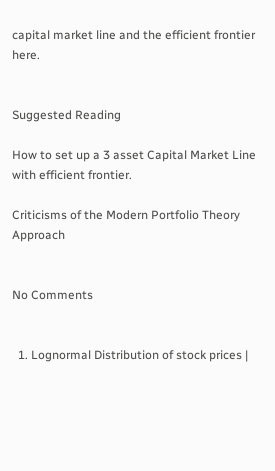capital market line and the efficient frontier here.


Suggested Reading

How to set up a 3 asset Capital Market Line with efficient frontier.

Criticisms of the Modern Portfolio Theory Approach


No Comments


  1. Lognormal Distribution of stock prices |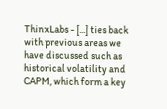ThinxLabs - [...] ties back with previous areas we have discussed such as historical volatility and CAPM, which form a key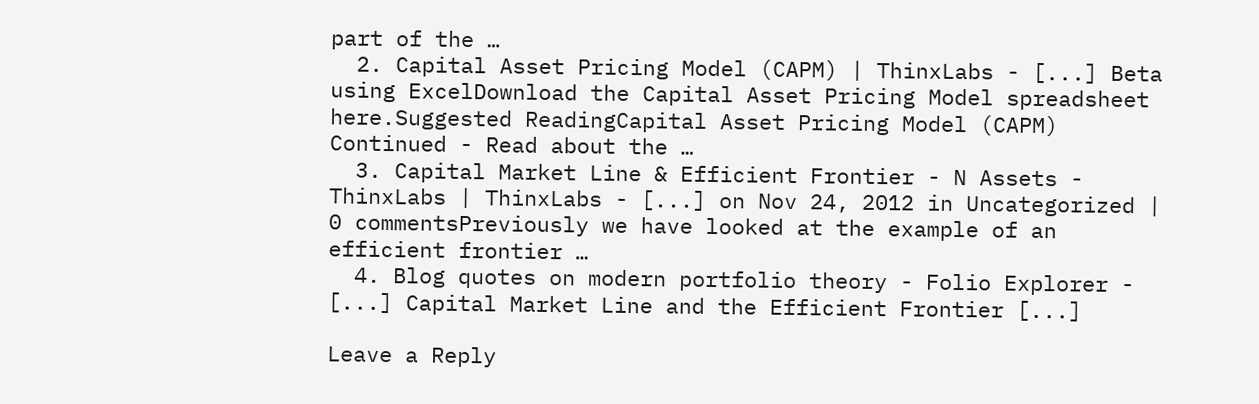part of the …
  2. Capital Asset Pricing Model (CAPM) | ThinxLabs - [...] Beta using ExcelDownload the Capital Asset Pricing Model spreadsheet here.Suggested ReadingCapital Asset Pricing Model (CAPM) Continued - Read about the …
  3. Capital Market Line & Efficient Frontier - N Assets - ThinxLabs | ThinxLabs - [...] on Nov 24, 2012 in Uncategorized | 0 commentsPreviously we have looked at the example of an efficient frontier …
  4. Blog quotes on modern portfolio theory - Folio Explorer - [...] Capital Market Line and the Efficient Frontier [...]

Leave a Reply